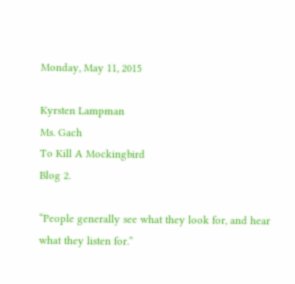Monday, May 11, 2015

Kyrsten Lampman
Ms. Gach
To Kill A Mockingbird
Blog 2.

“People generally see what they look for, and hear what they listen for.”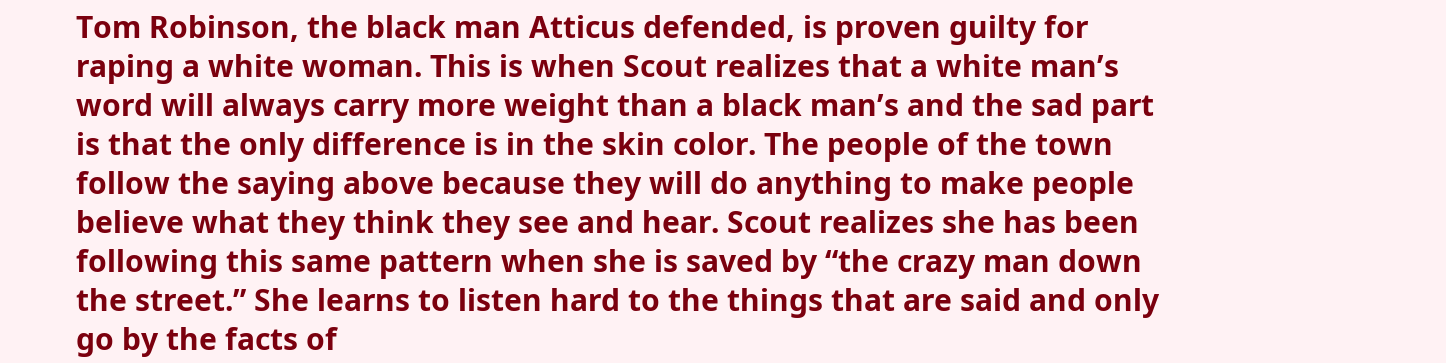Tom Robinson, the black man Atticus defended, is proven guilty for raping a white woman. This is when Scout realizes that a white man’s word will always carry more weight than a black man’s and the sad part is that the only difference is in the skin color. The people of the town follow the saying above because they will do anything to make people believe what they think they see and hear. Scout realizes she has been following this same pattern when she is saved by “the crazy man down the street.” She learns to listen hard to the things that are said and only go by the facts of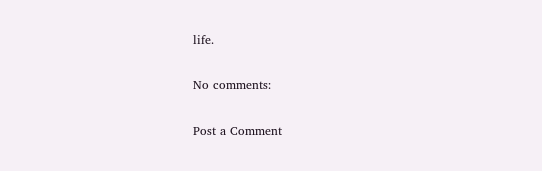life.

No comments:

Post a Comment